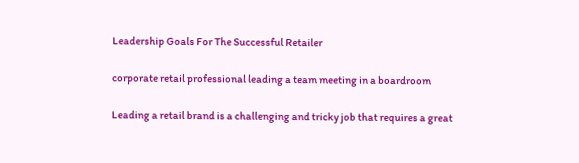Leadership Goals For The Successful Retailer

corporate retail professional leading a team meeting in a boardroom

Leading a retail brand is a challenging and tricky job that requires a great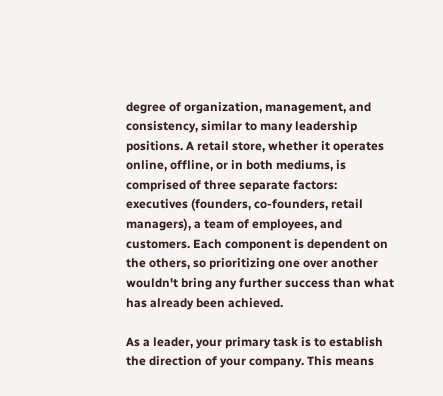degree of organization, management, and consistency, similar to many leadership positions. A retail store, whether it operates online, offline, or in both mediums, is comprised of three separate factors: executives (founders, co-founders, retail managers), a team of employees, and customers. Each component is dependent on the others, so prioritizing one over another wouldn't bring any further success than what has already been achieved.

As a leader, your primary task is to establish the direction of your company. This means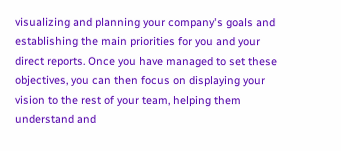visualizing and planning your company's goals and establishing the main priorities for you and your direct reports. Once you have managed to set these objectives, you can then focus on displaying your vision to the rest of your team, helping them understand and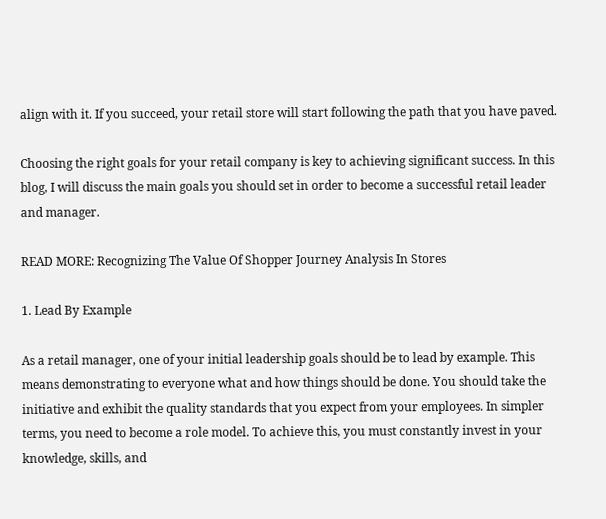align with it. If you succeed, your retail store will start following the path that you have paved.

Choosing the right goals for your retail company is key to achieving significant success. In this blog, I will discuss the main goals you should set in order to become a successful retail leader and manager.

READ MORE: Recognizing The Value Of Shopper Journey Analysis In Stores

1. Lead By Example

As a retail manager, one of your initial leadership goals should be to lead by example. This means demonstrating to everyone what and how things should be done. You should take the initiative and exhibit the quality standards that you expect from your employees. In simpler terms, you need to become a role model. To achieve this, you must constantly invest in your knowledge, skills, and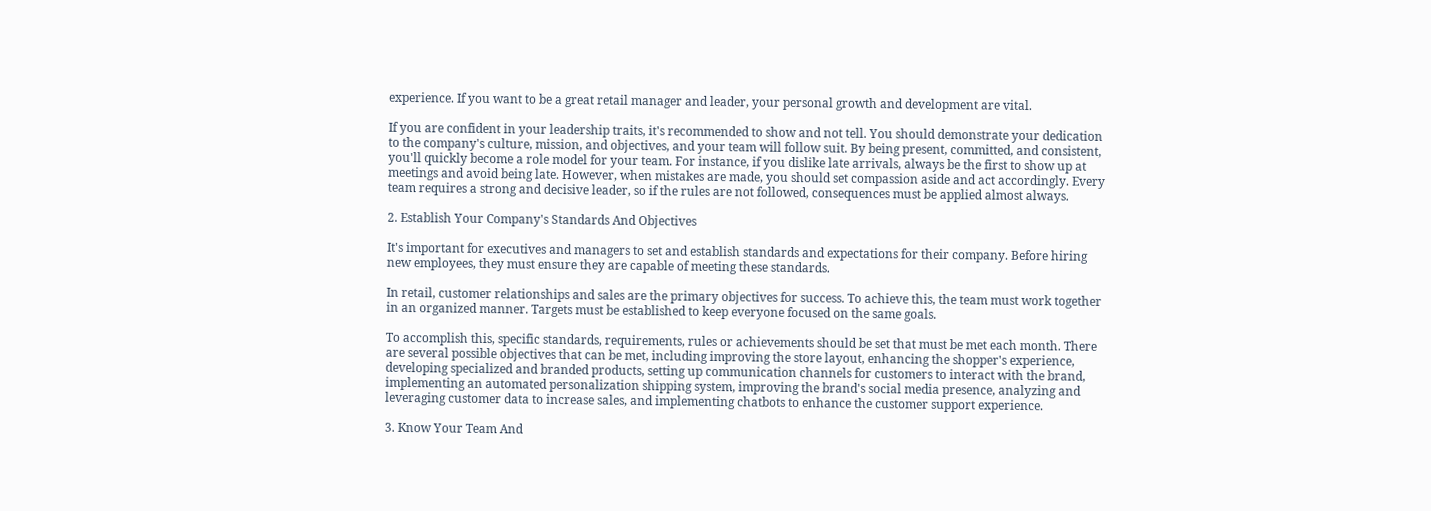experience. If you want to be a great retail manager and leader, your personal growth and development are vital.

If you are confident in your leadership traits, it's recommended to show and not tell. You should demonstrate your dedication to the company's culture, mission, and objectives, and your team will follow suit. By being present, committed, and consistent, you'll quickly become a role model for your team. For instance, if you dislike late arrivals, always be the first to show up at meetings and avoid being late. However, when mistakes are made, you should set compassion aside and act accordingly. Every team requires a strong and decisive leader, so if the rules are not followed, consequences must be applied almost always.

2. Establish Your Company's Standards And Objectives

It's important for executives and managers to set and establish standards and expectations for their company. Before hiring new employees, they must ensure they are capable of meeting these standards.

In retail, customer relationships and sales are the primary objectives for success. To achieve this, the team must work together in an organized manner. Targets must be established to keep everyone focused on the same goals.

To accomplish this, specific standards, requirements, rules or achievements should be set that must be met each month. There are several possible objectives that can be met, including improving the store layout, enhancing the shopper's experience, developing specialized and branded products, setting up communication channels for customers to interact with the brand, implementing an automated personalization shipping system, improving the brand's social media presence, analyzing and leveraging customer data to increase sales, and implementing chatbots to enhance the customer support experience.

3. Know Your Team And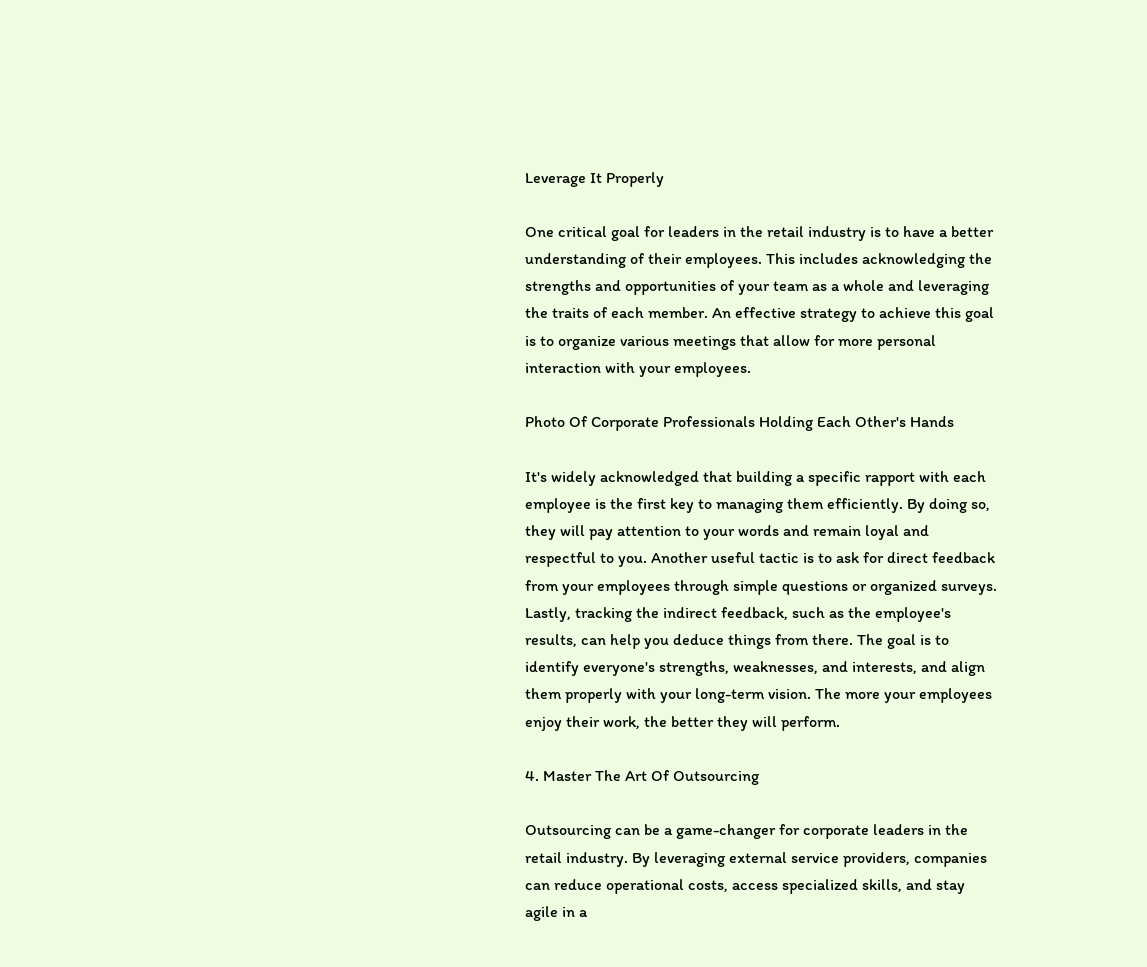Leverage It Properly

One critical goal for leaders in the retail industry is to have a better understanding of their employees. This includes acknowledging the strengths and opportunities of your team as a whole and leveraging the traits of each member. An effective strategy to achieve this goal is to organize various meetings that allow for more personal interaction with your employees.

Photo Of Corporate Professionals Holding Each Other's Hands

It's widely acknowledged that building a specific rapport with each employee is the first key to managing them efficiently. By doing so, they will pay attention to your words and remain loyal and respectful to you. Another useful tactic is to ask for direct feedback from your employees through simple questions or organized surveys. Lastly, tracking the indirect feedback, such as the employee's results, can help you deduce things from there. The goal is to identify everyone's strengths, weaknesses, and interests, and align them properly with your long-term vision. The more your employees enjoy their work, the better they will perform.

4. Master The Art Of Outsourcing

Outsourcing can be a game-changer for corporate leaders in the retail industry. By leveraging external service providers, companies can reduce operational costs, access specialized skills, and stay agile in a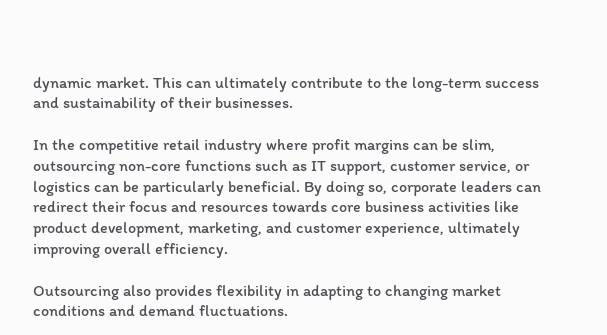dynamic market. This can ultimately contribute to the long-term success and sustainability of their businesses.

In the competitive retail industry where profit margins can be slim, outsourcing non-core functions such as IT support, customer service, or logistics can be particularly beneficial. By doing so, corporate leaders can redirect their focus and resources towards core business activities like product development, marketing, and customer experience, ultimately improving overall efficiency.

Outsourcing also provides flexibility in adapting to changing market conditions and demand fluctuations.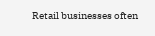Retail businesses often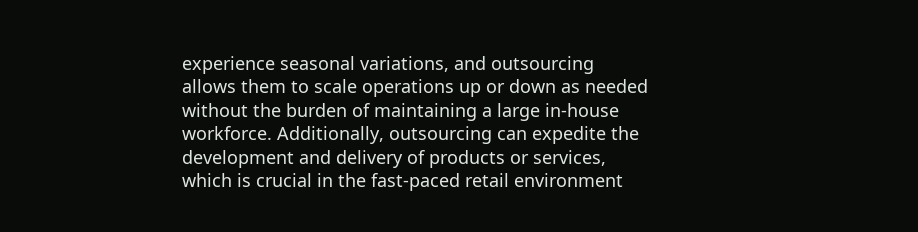experience seasonal variations, and outsourcing allows them to scale operations up or down as needed without the burden of maintaining a large in-house workforce. Additionally, outsourcing can expedite the development and delivery of products or services, which is crucial in the fast-paced retail environment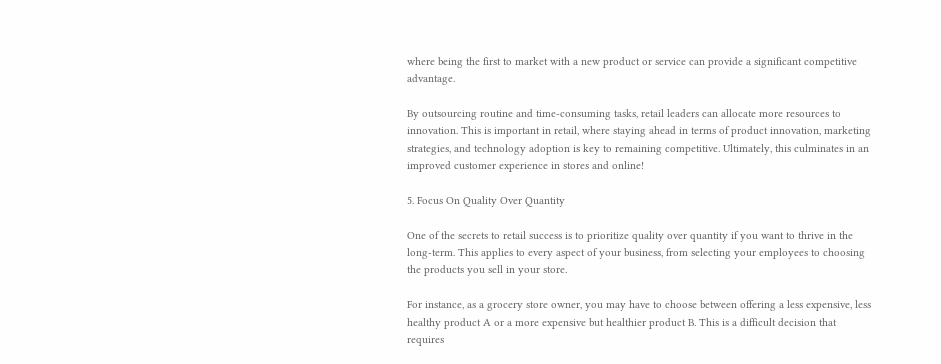where being the first to market with a new product or service can provide a significant competitive advantage.

By outsourcing routine and time-consuming tasks, retail leaders can allocate more resources to innovation. This is important in retail, where staying ahead in terms of product innovation, marketing strategies, and technology adoption is key to remaining competitive. Ultimately, this culminates in an improved customer experience in stores and online!

5. Focus On Quality Over Quantity

One of the secrets to retail success is to prioritize quality over quantity if you want to thrive in the long-term. This applies to every aspect of your business, from selecting your employees to choosing the products you sell in your store.

For instance, as a grocery store owner, you may have to choose between offering a less expensive, less healthy product A or a more expensive but healthier product B. This is a difficult decision that requires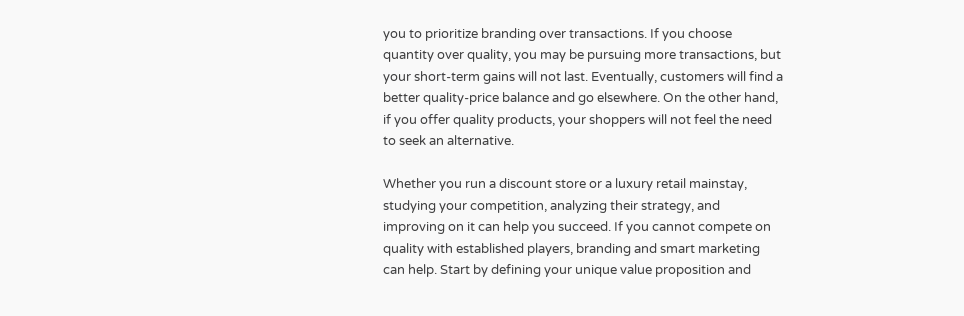you to prioritize branding over transactions. If you choose quantity over quality, you may be pursuing more transactions, but your short-term gains will not last. Eventually, customers will find a better quality-price balance and go elsewhere. On the other hand, if you offer quality products, your shoppers will not feel the need to seek an alternative.

Whether you run a discount store or a luxury retail mainstay, studying your competition, analyzing their strategy, and improving on it can help you succeed. If you cannot compete on quality with established players, branding and smart marketing can help. Start by defining your unique value proposition and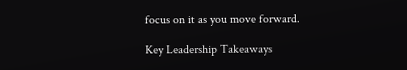focus on it as you move forward.

Key Leadership Takeaways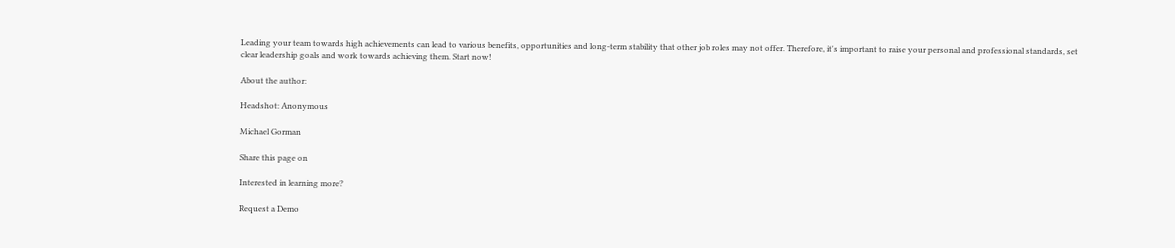Leading your team towards high achievements can lead to various benefits, opportunities and long-term stability that other job roles may not offer. Therefore, it's important to raise your personal and professional standards, set clear leadership goals and work towards achieving them. Start now!

About the author:

Headshot: Anonymous

Michael Gorman

Share this page on

Interested in learning more?

Request a Demo